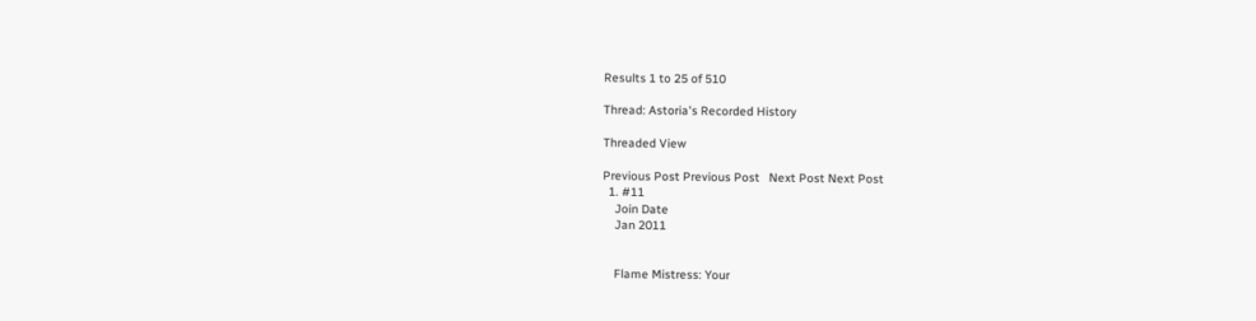Results 1 to 25 of 510

Thread: Astoria's Recorded History

Threaded View

Previous Post Previous Post   Next Post Next Post
  1. #11
    Join Date
    Jan 2011


    Flame Mistress: Your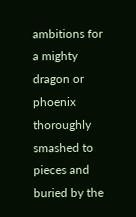ambitions for a mighty dragon or phoenix thoroughly smashed to pieces and buried by the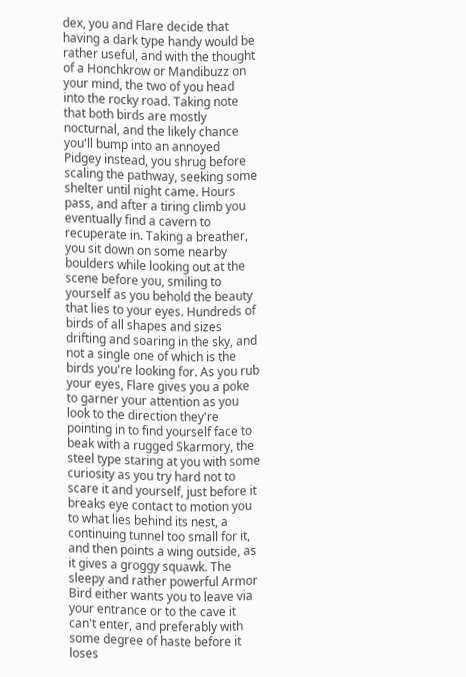dex, you and Flare decide that having a dark type handy would be rather useful, and with the thought of a Honchkrow or Mandibuzz on your mind, the two of you head into the rocky road. Taking note that both birds are mostly nocturnal, and the likely chance you'll bump into an annoyed Pidgey instead, you shrug before scaling the pathway, seeking some shelter until night came. Hours pass, and after a tiring climb you eventually find a cavern to recuperate in. Taking a breather, you sit down on some nearby boulders while looking out at the scene before you, smiling to yourself as you behold the beauty that lies to your eyes. Hundreds of birds of all shapes and sizes drifting and soaring in the sky, and not a single one of which is the birds you're looking for. As you rub your eyes, Flare gives you a poke to garner your attention as you look to the direction they're pointing in to find yourself face to beak with a rugged Skarmory, the steel type staring at you with some curiosity as you try hard not to scare it and yourself, just before it breaks eye contact to motion you to what lies behind its nest, a continuing tunnel too small for it, and then points a wing outside, as it gives a groggy squawk. The sleepy and rather powerful Armor Bird either wants you to leave via your entrance or to the cave it can't enter, and preferably with some degree of haste before it loses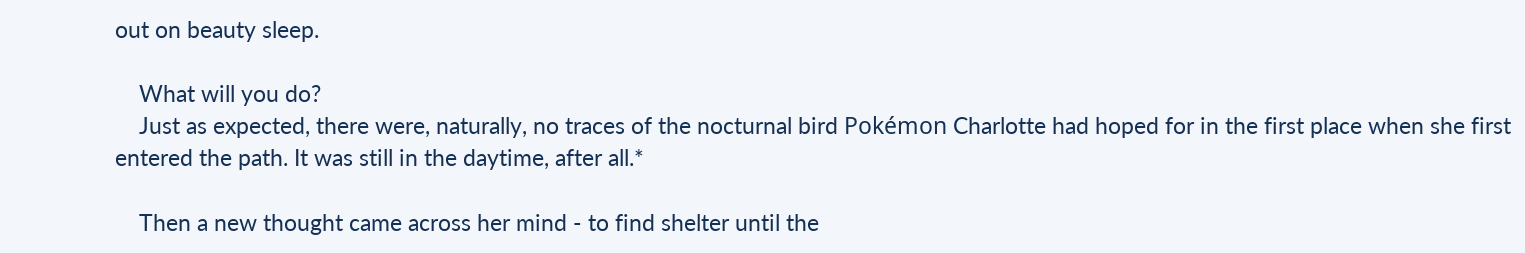out on beauty sleep.

    What will you do?
    Just as expected, there were, naturally, no traces of the nocturnal bird Pokémon Charlotte had hoped for in the first place when she first entered the path. It was still in the daytime, after all.*

    Then a new thought came across her mind - to find shelter until the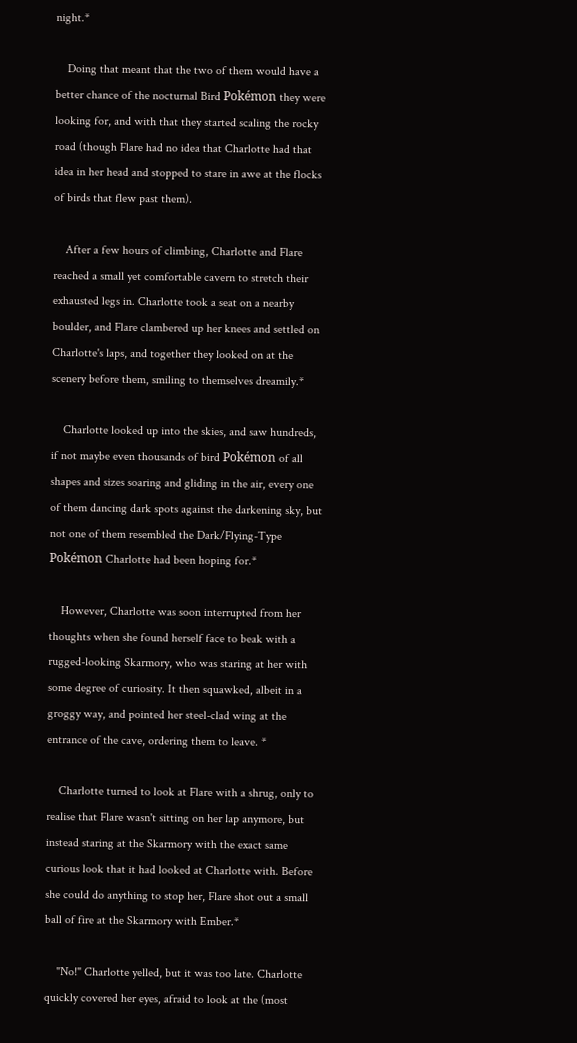night.*

    Doing that meant that the two of them would have a better chance of the nocturnal Bird Pokémon they were looking for, and with that they started scaling the rocky road (though Flare had no idea that Charlotte had that idea in her head and stopped to stare in awe at the flocks of birds that flew past them).

    After a few hours of climbing, Charlotte and Flare reached a small yet comfortable cavern to stretch their exhausted legs in. Charlotte took a seat on a nearby boulder, and Flare clambered up her knees and settled on Charlotte's laps, and together they looked on at the scenery before them, smiling to themselves dreamily.*

    Charlotte looked up into the skies, and saw hundreds, if not maybe even thousands of bird Pokémon of all shapes and sizes soaring and gliding in the air, every one of them dancing dark spots against the darkening sky, but not one of them resembled the Dark/Flying-Type Pokémon Charlotte had been hoping for.*

    However, Charlotte was soon interrupted from her thoughts when she found herself face to beak with a rugged-looking Skarmory, who was staring at her with some degree of curiosity. It then squawked, albeit in a groggy way, and pointed her steel-clad wing at the entrance of the cave, ordering them to leave. *

    Charlotte turned to look at Flare with a shrug, only to realise that Flare wasn't sitting on her lap anymore, but instead staring at the Skarmory with the exact same curious look that it had looked at Charlotte with. Before she could do anything to stop her, Flare shot out a small ball of fire at the Skarmory with Ember.*

    "No!" Charlotte yelled, but it was too late. Charlotte quickly covered her eyes, afraid to look at the (most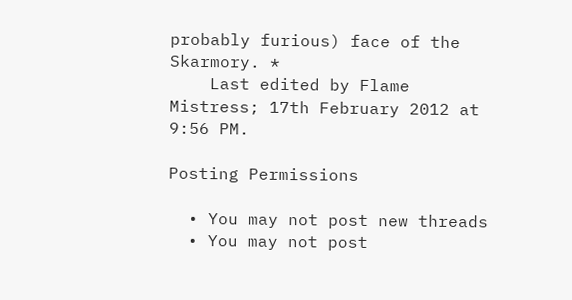probably furious) face of the Skarmory. *
    Last edited by Flame Mistress; 17th February 2012 at 9:56 PM.

Posting Permissions

  • You may not post new threads
  • You may not post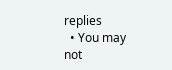replies
  • You may not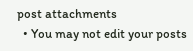post attachments
  • You may not edit your posts